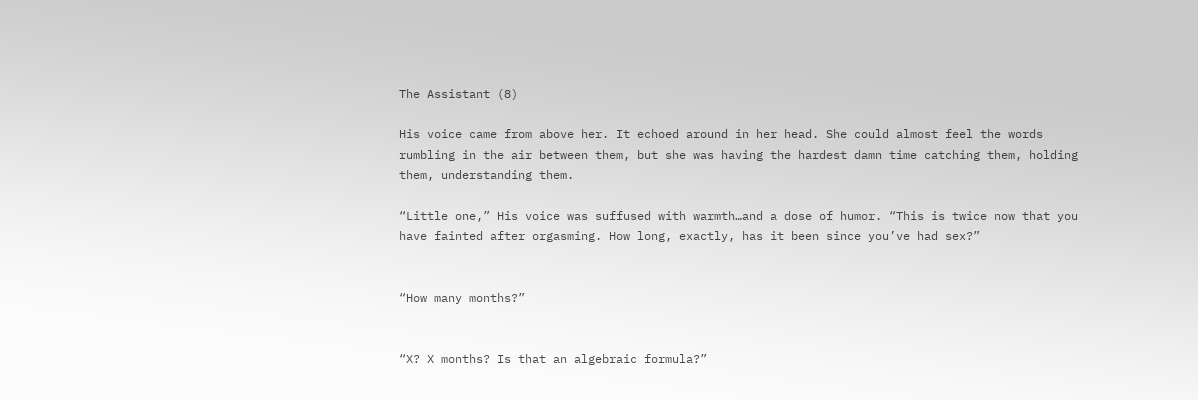The Assistant (8)

His voice came from above her. It echoed around in her head. She could almost feel the words rumbling in the air between them, but she was having the hardest damn time catching them, holding them, understanding them.

“Little one,” His voice was suffused with warmth…and a dose of humor. “This is twice now that you have fainted after orgasming. How long, exactly, has it been since you’ve had sex?”


“How many months?”


“X? X months? Is that an algebraic formula?”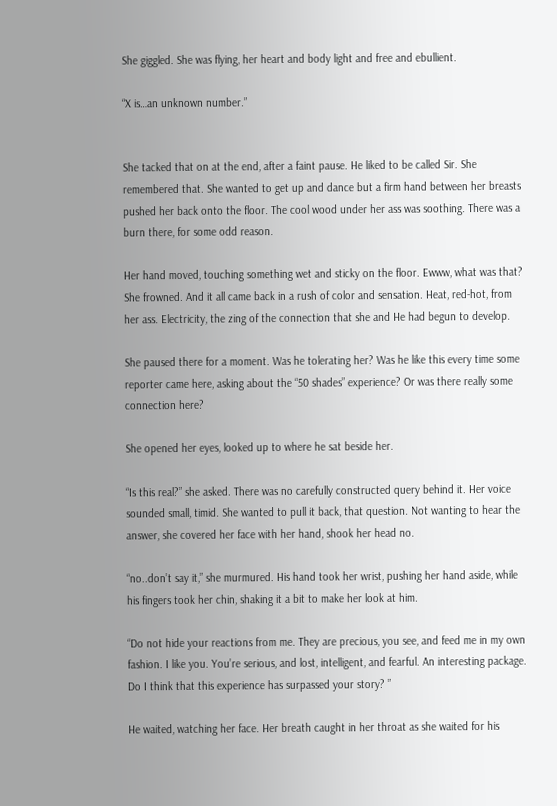She giggled. She was flying, her heart and body light and free and ebullient.

“X is…an unknown number.”


She tacked that on at the end, after a faint pause. He liked to be called Sir. She remembered that. She wanted to get up and dance but a firm hand between her breasts pushed her back onto the floor. The cool wood under her ass was soothing. There was a burn there, for some odd reason.

Her hand moved, touching something wet and sticky on the floor. Ewww, what was that? She frowned. And it all came back in a rush of color and sensation. Heat, red-hot, from her ass. Electricity, the zing of the connection that she and He had begun to develop.

She paused there for a moment. Was he tolerating her? Was he like this every time some reporter came here, asking about the “50 shades” experience? Or was there really some connection here?

She opened her eyes, looked up to where he sat beside her.

“Is this real?” she asked. There was no carefully constructed query behind it. Her voice sounded small, timid. She wanted to pull it back, that question. Not wanting to hear the answer, she covered her face with her hand, shook her head no.

“no..don’t say it,” she murmured. His hand took her wrist, pushing her hand aside, while his fingers took her chin, shaking it a bit to make her look at him.

“Do not hide your reactions from me. They are precious, you see, and feed me in my own fashion. I like you. You’re serious, and lost, intelligent, and fearful. An interesting package. Do I think that this experience has surpassed your story? ”

He waited, watching her face. Her breath caught in her throat as she waited for his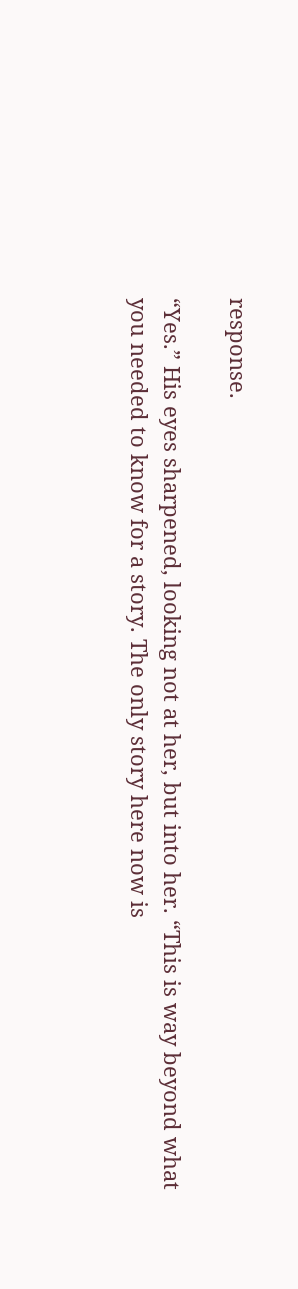response.

“Yes.” His eyes sharpened, looking not at her, but into her. “This is way beyond what you needed to know for a story. The only story here now is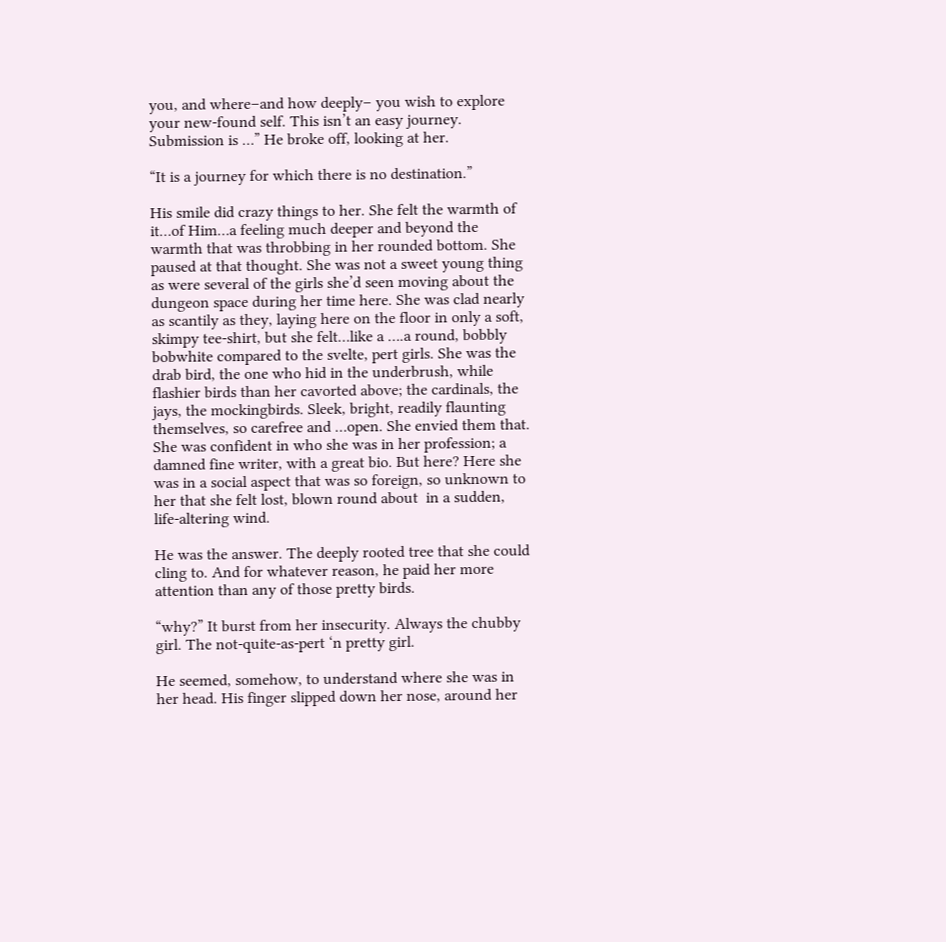you, and where–and how deeply– you wish to explore your new-found self. This isn’t an easy journey. Submission is …” He broke off, looking at her.

“It is a journey for which there is no destination.”

His smile did crazy things to her. She felt the warmth of it…of Him…a feeling much deeper and beyond the warmth that was throbbing in her rounded bottom. She paused at that thought. She was not a sweet young thing as were several of the girls she’d seen moving about the dungeon space during her time here. She was clad nearly as scantily as they, laying here on the floor in only a soft, skimpy tee-shirt, but she felt…like a ….a round, bobbly bobwhite compared to the svelte, pert girls. She was the drab bird, the one who hid in the underbrush, while flashier birds than her cavorted above; the cardinals, the jays, the mockingbirds. Sleek, bright, readily flaunting themselves, so carefree and …open. She envied them that. She was confident in who she was in her profession; a damned fine writer, with a great bio. But here? Here she was in a social aspect that was so foreign, so unknown to her that she felt lost, blown round about  in a sudden, life-altering wind.

He was the answer. The deeply rooted tree that she could cling to. And for whatever reason, he paid her more attention than any of those pretty birds.

“why?” It burst from her insecurity. Always the chubby girl. The not-quite-as-pert ‘n pretty girl.

He seemed, somehow, to understand where she was in her head. His finger slipped down her nose, around her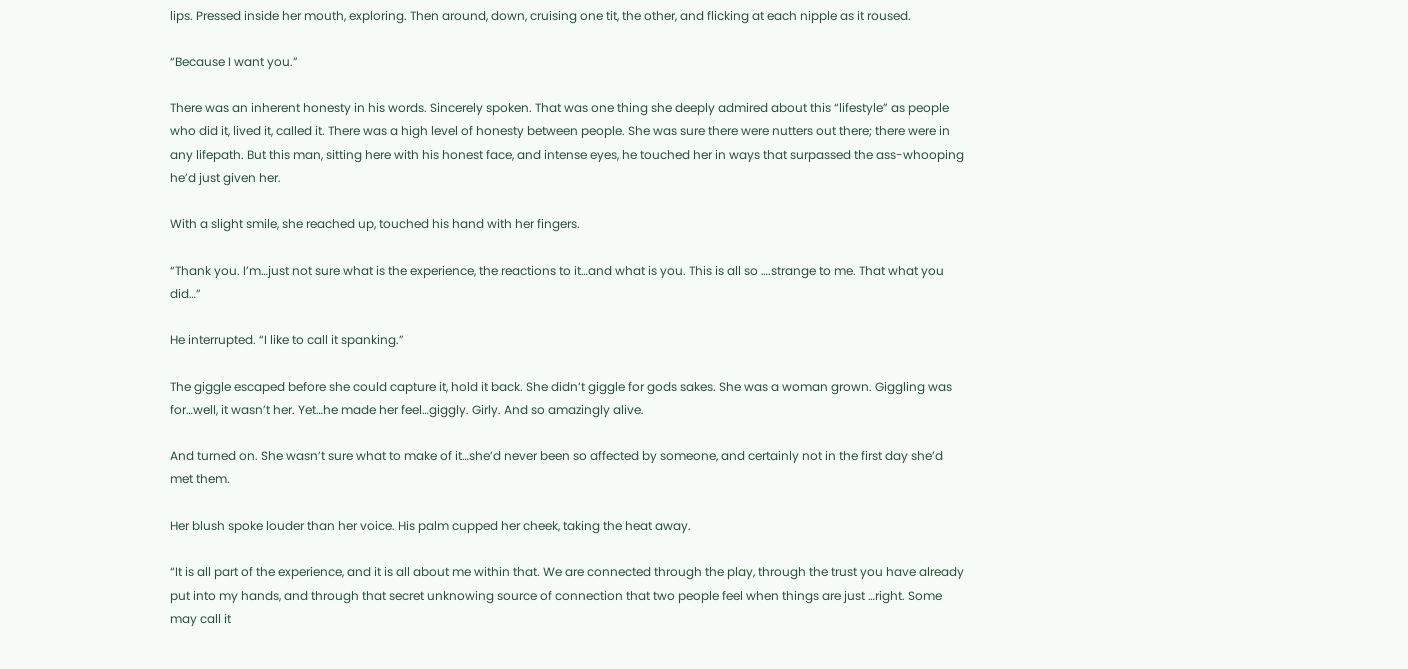lips. Pressed inside her mouth, exploring. Then around, down, cruising one tit, the other, and flicking at each nipple as it roused.

“Because I want you.”

There was an inherent honesty in his words. Sincerely spoken. That was one thing she deeply admired about this “lifestyle” as people who did it, lived it, called it. There was a high level of honesty between people. She was sure there were nutters out there; there were in any lifepath. But this man, sitting here with his honest face, and intense eyes, he touched her in ways that surpassed the ass-whooping he’d just given her.

With a slight smile, she reached up, touched his hand with her fingers.

“Thank you. I’m…just not sure what is the experience, the reactions to it…and what is you. This is all so ….strange to me. That what you did…”

He interrupted. “I like to call it spanking.”

The giggle escaped before she could capture it, hold it back. She didn’t giggle for gods sakes. She was a woman grown. Giggling was for…well, it wasn’t her. Yet…he made her feel…giggly. Girly. And so amazingly alive.

And turned on. She wasn’t sure what to make of it…she’d never been so affected by someone, and certainly not in the first day she’d met them.

Her blush spoke louder than her voice. His palm cupped her cheek, taking the heat away.

“It is all part of the experience, and it is all about me within that. We are connected through the play, through the trust you have already put into my hands, and through that secret unknowing source of connection that two people feel when things are just …right. Some may call it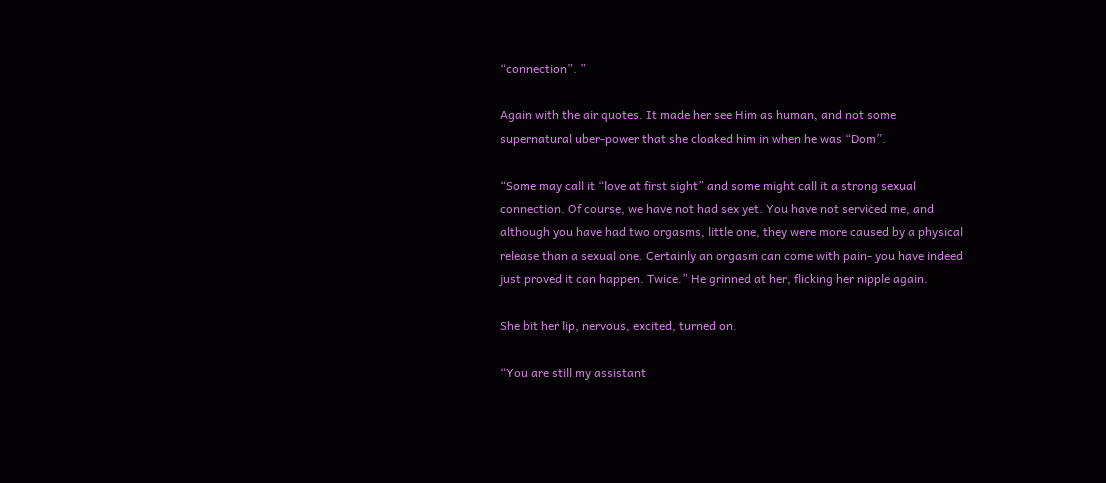“connection”. ”

Again with the air quotes. It made her see Him as human, and not some supernatural uber-power that she cloaked him in when he was “Dom”.

“Some may call it “love at first sight” and some might call it a strong sexual connection. Of course, we have not had sex yet. You have not serviced me, and although you have had two orgasms, little one, they were more caused by a physical release than a sexual one. Certainly an orgasm can come with pain- you have indeed just proved it can happen. Twice.” He grinned at her, flicking her nipple again.

She bit her lip, nervous, excited, turned on.

“You are still my assistant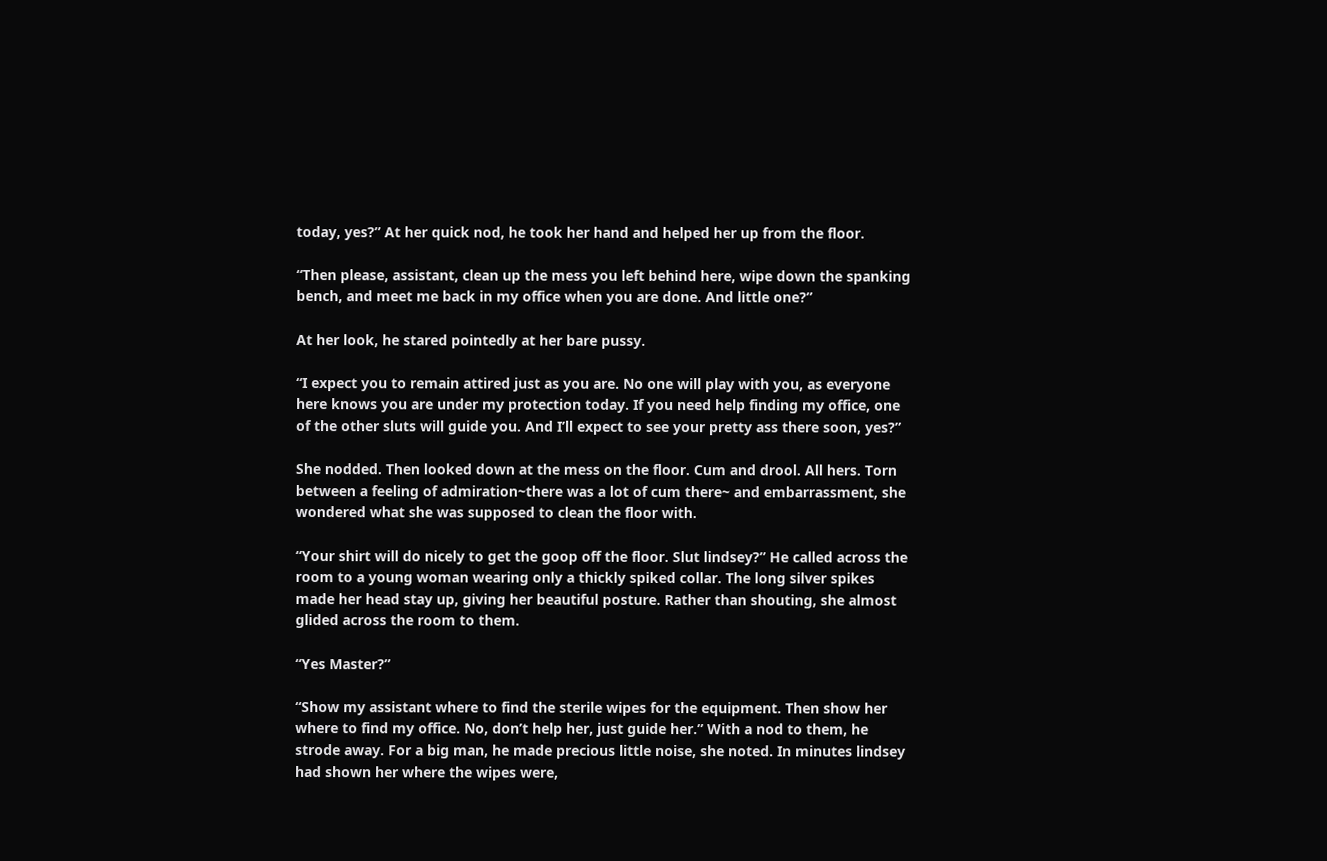today, yes?” At her quick nod, he took her hand and helped her up from the floor.

“Then please, assistant, clean up the mess you left behind here, wipe down the spanking bench, and meet me back in my office when you are done. And little one?”

At her look, he stared pointedly at her bare pussy.

“I expect you to remain attired just as you are. No one will play with you, as everyone here knows you are under my protection today. If you need help finding my office, one of the other sluts will guide you. And I’ll expect to see your pretty ass there soon, yes?”

She nodded. Then looked down at the mess on the floor. Cum and drool. All hers. Torn between a feeling of admiration~there was a lot of cum there~ and embarrassment, she wondered what she was supposed to clean the floor with.

“Your shirt will do nicely to get the goop off the floor. Slut lindsey?” He called across the room to a young woman wearing only a thickly spiked collar. The long silver spikes made her head stay up, giving her beautiful posture. Rather than shouting, she almost glided across the room to them.

“Yes Master?”

“Show my assistant where to find the sterile wipes for the equipment. Then show her where to find my office. No, don’t help her, just guide her.” With a nod to them, he strode away. For a big man, he made precious little noise, she noted. In minutes lindsey had shown her where the wipes were,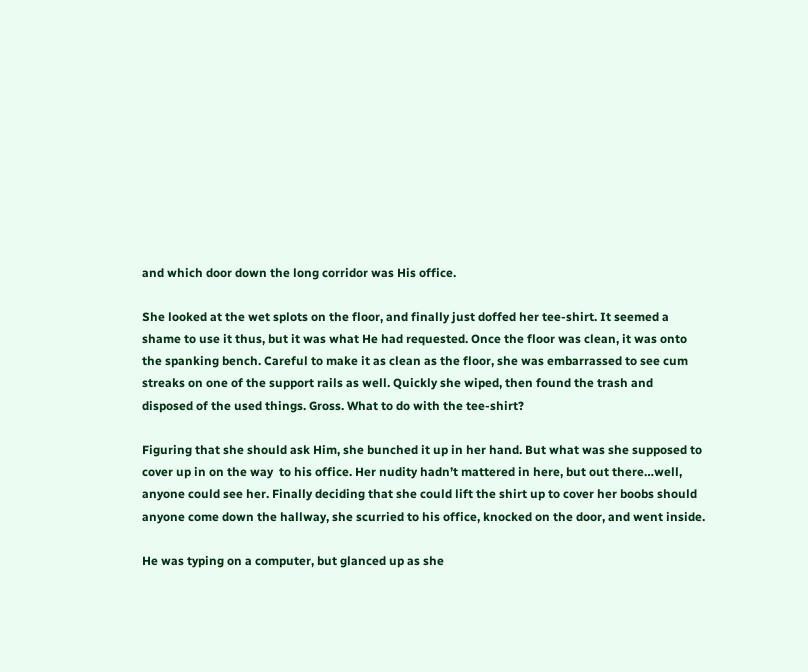and which door down the long corridor was His office.

She looked at the wet splots on the floor, and finally just doffed her tee-shirt. It seemed a shame to use it thus, but it was what He had requested. Once the floor was clean, it was onto the spanking bench. Careful to make it as clean as the floor, she was embarrassed to see cum streaks on one of the support rails as well. Quickly she wiped, then found the trash and disposed of the used things. Gross. What to do with the tee-shirt?

Figuring that she should ask Him, she bunched it up in her hand. But what was she supposed to cover up in on the way  to his office. Her nudity hadn’t mattered in here, but out there…well, anyone could see her. Finally deciding that she could lift the shirt up to cover her boobs should anyone come down the hallway, she scurried to his office, knocked on the door, and went inside.

He was typing on a computer, but glanced up as she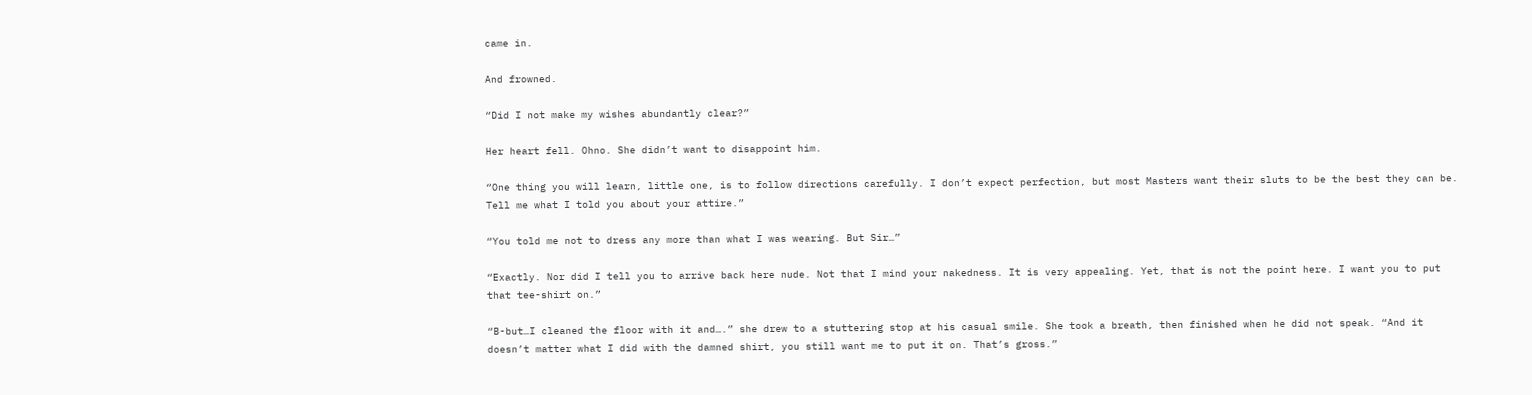came in.

And frowned.

“Did I not make my wishes abundantly clear?”

Her heart fell. Ohno. She didn’t want to disappoint him.

“One thing you will learn, little one, is to follow directions carefully. I don’t expect perfection, but most Masters want their sluts to be the best they can be. Tell me what I told you about your attire.”

“You told me not to dress any more than what I was wearing. But Sir…”

“Exactly. Nor did I tell you to arrive back here nude. Not that I mind your nakedness. It is very appealing. Yet, that is not the point here. I want you to put that tee-shirt on.”

“B-but…I cleaned the floor with it and….” she drew to a stuttering stop at his casual smile. She took a breath, then finished when he did not speak. “And it doesn’t matter what I did with the damned shirt, you still want me to put it on. That’s gross.”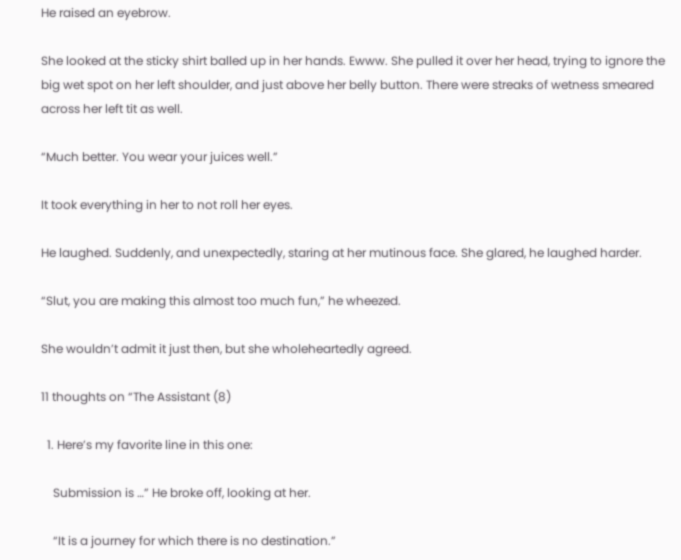He raised an eyebrow.

She looked at the sticky shirt balled up in her hands. Ewww. She pulled it over her head, trying to ignore the big wet spot on her left shoulder, and just above her belly button. There were streaks of wetness smeared across her left tit as well.

“Much better. You wear your juices well.”

It took everything in her to not roll her eyes.

He laughed. Suddenly, and unexpectedly, staring at her mutinous face. She glared, he laughed harder.

“Slut, you are making this almost too much fun,” he wheezed.

She wouldn’t admit it just then, but she wholeheartedly agreed.

11 thoughts on “The Assistant (8)

  1. Here’s my favorite line in this one:

    Submission is …” He broke off, looking at her.

    “It is a journey for which there is no destination.”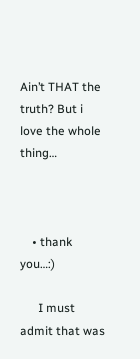Ain’t THAT the truth? But i love the whole thing…



    • thank you…:)

      I must admit that was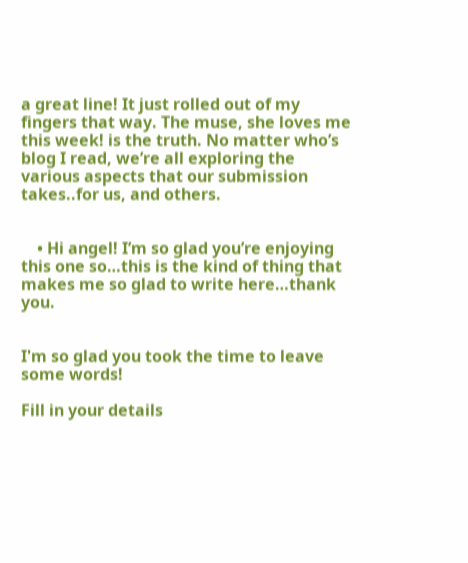a great line! It just rolled out of my fingers that way. The muse, she loves me this week! is the truth. No matter who’s blog I read, we’re all exploring the various aspects that our submission takes..for us, and others.


    • Hi angel! I’m so glad you’re enjoying this one so…this is the kind of thing that makes me so glad to write here…thank you.


I'm so glad you took the time to leave some words!

Fill in your details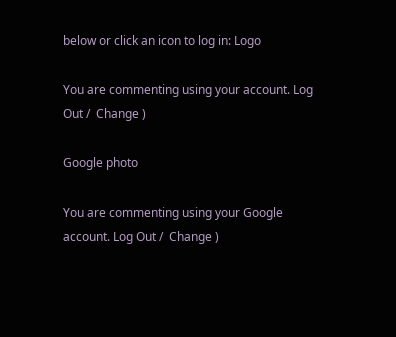below or click an icon to log in: Logo

You are commenting using your account. Log Out /  Change )

Google photo

You are commenting using your Google account. Log Out /  Change )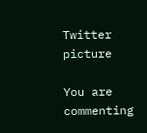Twitter picture

You are commenting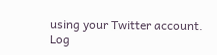using your Twitter account. Log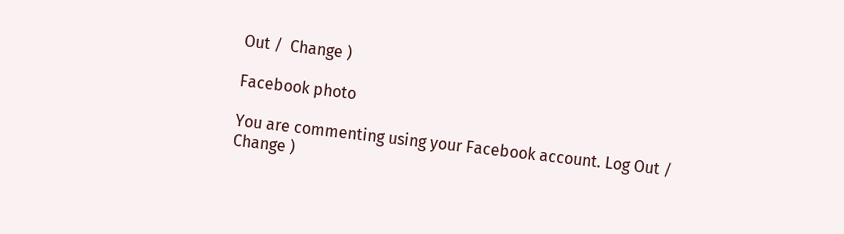Out /  Change )

Facebook photo

You are commenting using your Facebook account. Log Out /  Change )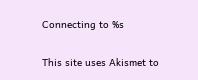Connecting to %s

This site uses Akismet to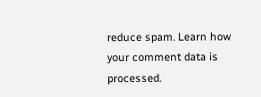reduce spam. Learn how your comment data is processed.